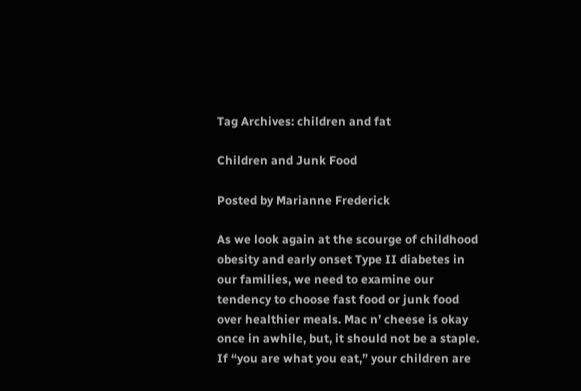Tag Archives: children and fat

Children and Junk Food

Posted by Marianne Frederick

As we look again at the scourge of childhood obesity and early onset Type II diabetes in our families, we need to examine our tendency to choose fast food or junk food over healthier meals. Mac n’ cheese is okay once in awhile, but, it should not be a staple. If “you are what you eat,” your children are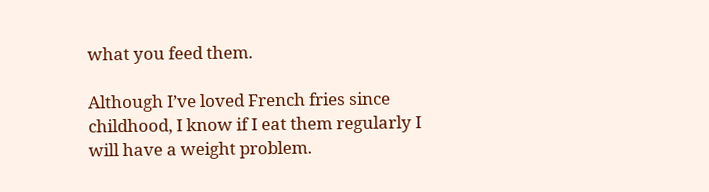what you feed them.

Although I’ve loved French fries since childhood, I know if I eat them regularly I will have a weight problem.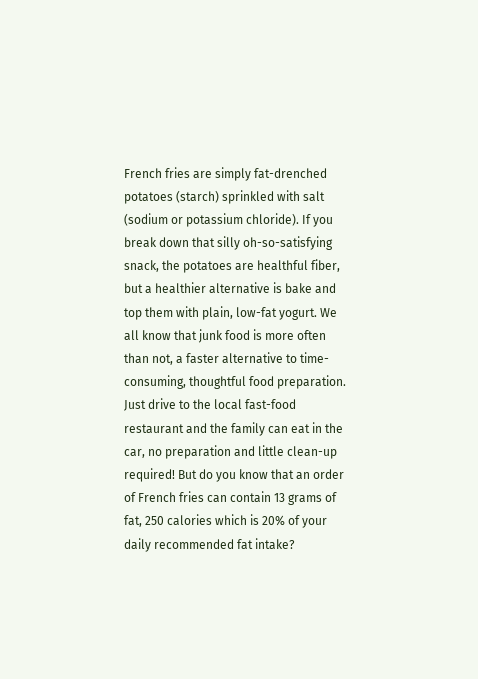French fries are simply fat-drenched potatoes (starch) sprinkled with salt (sodium or potassium chloride). If you break down that silly oh-so-satisfying snack, the potatoes are healthful fiber, but a healthier alternative is bake and top them with plain, low-fat yogurt. We all know that junk food is more often than not, a faster alternative to time-consuming, thoughtful food preparation. Just drive to the local fast-food restaurant and the family can eat in the car, no preparation and little clean-up required! But do you know that an order of French fries can contain 13 grams of fat, 250 calories which is 20% of your daily recommended fat intake?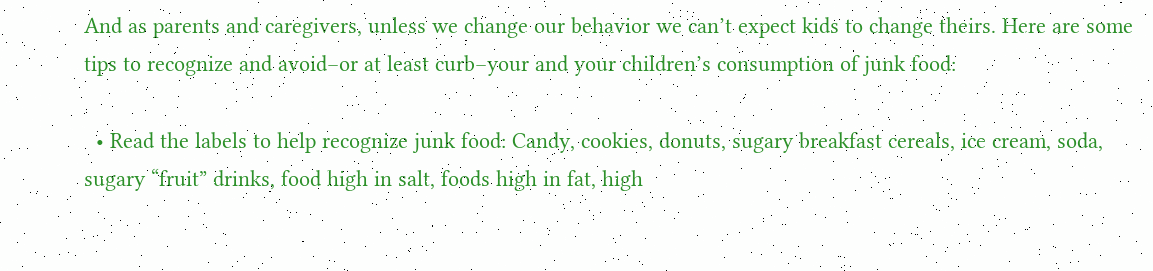And as parents and caregivers, unless we change our behavior we can’t expect kids to change theirs. Here are some tips to recognize and avoid–or at least curb–your and your children’s consumption of junk food:

  • Read the labels to help recognize junk food: Candy, cookies, donuts, sugary breakfast cereals, ice cream, soda, sugary “fruit” drinks, food high in salt, foods high in fat, high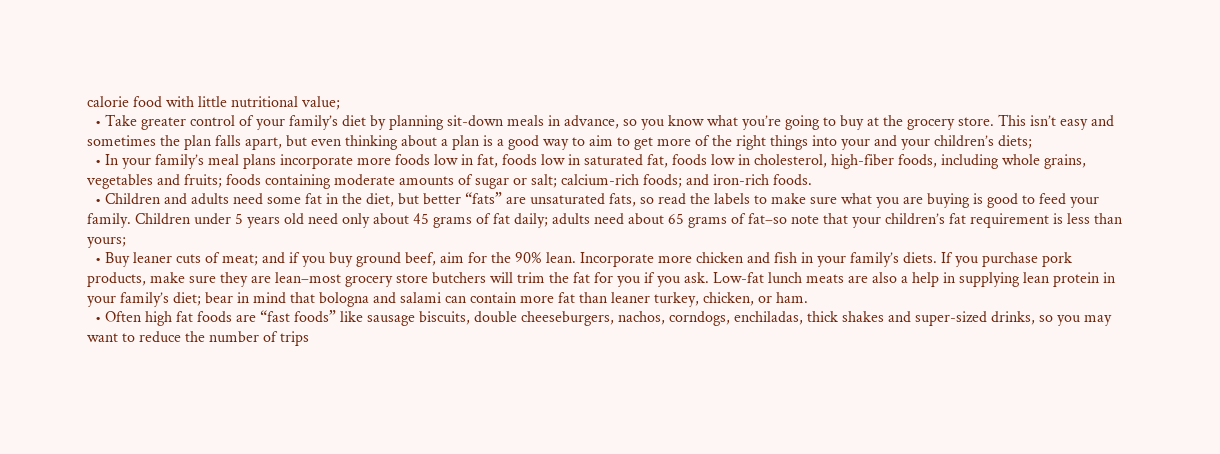calorie food with little nutritional value;
  • Take greater control of your family’s diet by planning sit-down meals in advance, so you know what you’re going to buy at the grocery store. This isn’t easy and sometimes the plan falls apart, but even thinking about a plan is a good way to aim to get more of the right things into your and your children’s diets;
  • In your family’s meal plans incorporate more foods low in fat, foods low in saturated fat, foods low in cholesterol, high-fiber foods, including whole grains, vegetables and fruits; foods containing moderate amounts of sugar or salt; calcium-rich foods; and iron-rich foods.
  • Children and adults need some fat in the diet, but better “fats” are unsaturated fats, so read the labels to make sure what you are buying is good to feed your family. Children under 5 years old need only about 45 grams of fat daily; adults need about 65 grams of fat–so note that your children’s fat requirement is less than yours;
  • Buy leaner cuts of meat; and if you buy ground beef, aim for the 90% lean. Incorporate more chicken and fish in your family’s diets. If you purchase pork products, make sure they are lean–most grocery store butchers will trim the fat for you if you ask. Low-fat lunch meats are also a help in supplying lean protein in your family’s diet; bear in mind that bologna and salami can contain more fat than leaner turkey, chicken, or ham.
  • Often high fat foods are “fast foods” like sausage biscuits, double cheeseburgers, nachos, corndogs, enchiladas, thick shakes and super-sized drinks, so you may want to reduce the number of trips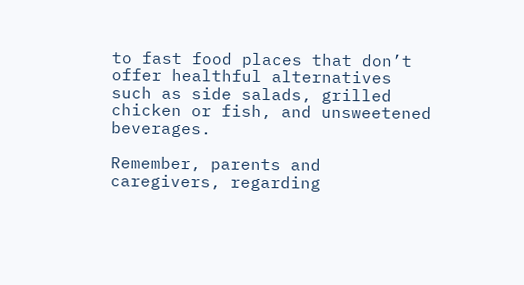to fast food places that don’t offer healthful alternatives such as side salads, grilled chicken or fish, and unsweetened beverages.

Remember, parents and caregivers, regarding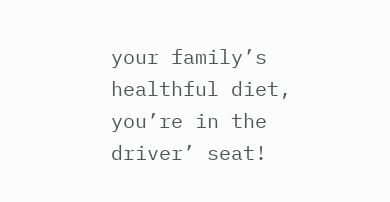your family’s healthful diet, you’re in the driver’ seat!